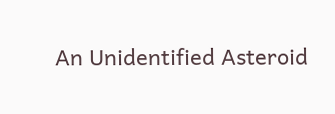An Unidentified Asteroid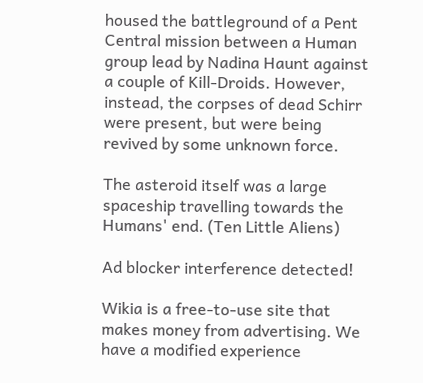housed the battleground of a Pent Central mission between a Human group lead by Nadina Haunt against a couple of Kill-Droids. However, instead, the corpses of dead Schirr were present, but were being revived by some unknown force.

The asteroid itself was a large spaceship travelling towards the Humans' end. (Ten Little Aliens)

Ad blocker interference detected!

Wikia is a free-to-use site that makes money from advertising. We have a modified experience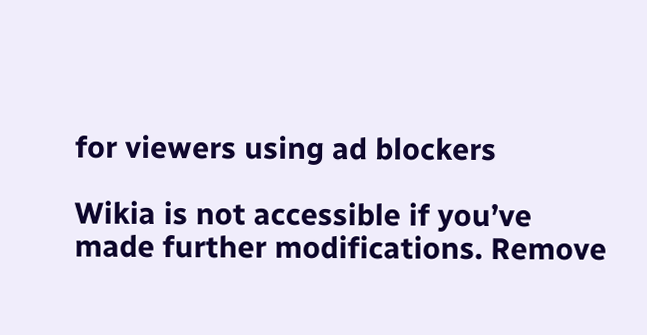for viewers using ad blockers

Wikia is not accessible if you’ve made further modifications. Remove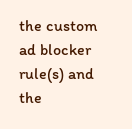the custom ad blocker rule(s) and the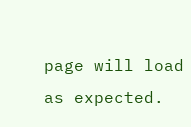page will load as expected.